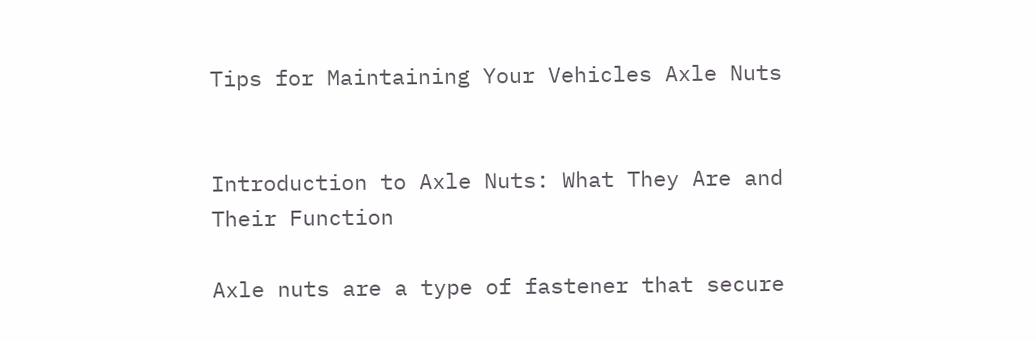Tips for Maintaining Your Vehicles Axle Nuts


Introduction to Axle Nuts: What They Are and Their Function

Axle nuts are a type of fastener that secure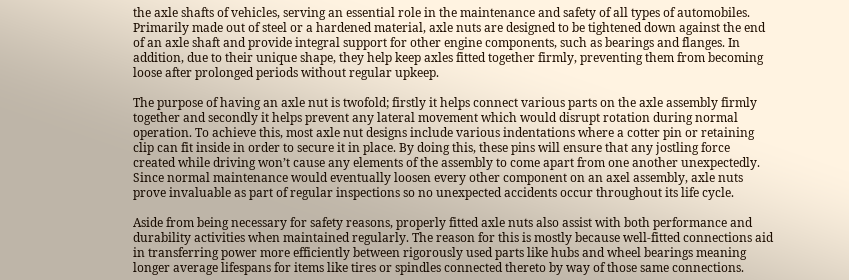the axle shafts of vehicles, serving an essential role in the maintenance and safety of all types of automobiles. Primarily made out of steel or a hardened material, axle nuts are designed to be tightened down against the end of an axle shaft and provide integral support for other engine components, such as bearings and flanges. In addition, due to their unique shape, they help keep axles fitted together firmly, preventing them from becoming loose after prolonged periods without regular upkeep.

The purpose of having an axle nut is twofold; firstly it helps connect various parts on the axle assembly firmly together and secondly it helps prevent any lateral movement which would disrupt rotation during normal operation. To achieve this, most axle nut designs include various indentations where a cotter pin or retaining clip can fit inside in order to secure it in place. By doing this, these pins will ensure that any jostling force created while driving won’t cause any elements of the assembly to come apart from one another unexpectedly. Since normal maintenance would eventually loosen every other component on an axel assembly, axle nuts prove invaluable as part of regular inspections so no unexpected accidents occur throughout its life cycle.

Aside from being necessary for safety reasons, properly fitted axle nuts also assist with both performance and durability activities when maintained regularly. The reason for this is mostly because well-fitted connections aid in transferring power more efficiently between rigorously used parts like hubs and wheel bearings meaning longer average lifespans for items like tires or spindles connected thereto by way of those same connections.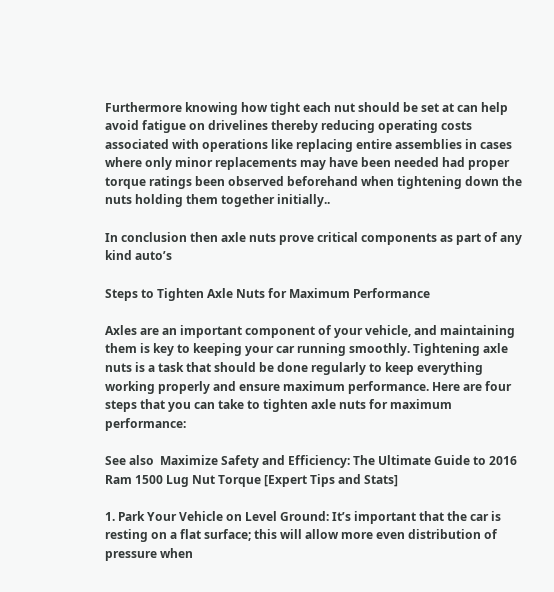Furthermore knowing how tight each nut should be set at can help avoid fatigue on drivelines thereby reducing operating costs associated with operations like replacing entire assemblies in cases where only minor replacements may have been needed had proper torque ratings been observed beforehand when tightening down the nuts holding them together initially..

In conclusion then axle nuts prove critical components as part of any kind auto’s

Steps to Tighten Axle Nuts for Maximum Performance

Axles are an important component of your vehicle, and maintaining them is key to keeping your car running smoothly. Tightening axle nuts is a task that should be done regularly to keep everything working properly and ensure maximum performance. Here are four steps that you can take to tighten axle nuts for maximum performance:

See also  Maximize Safety and Efficiency: The Ultimate Guide to 2016 Ram 1500 Lug Nut Torque [Expert Tips and Stats]

1. Park Your Vehicle on Level Ground: It’s important that the car is resting on a flat surface; this will allow more even distribution of pressure when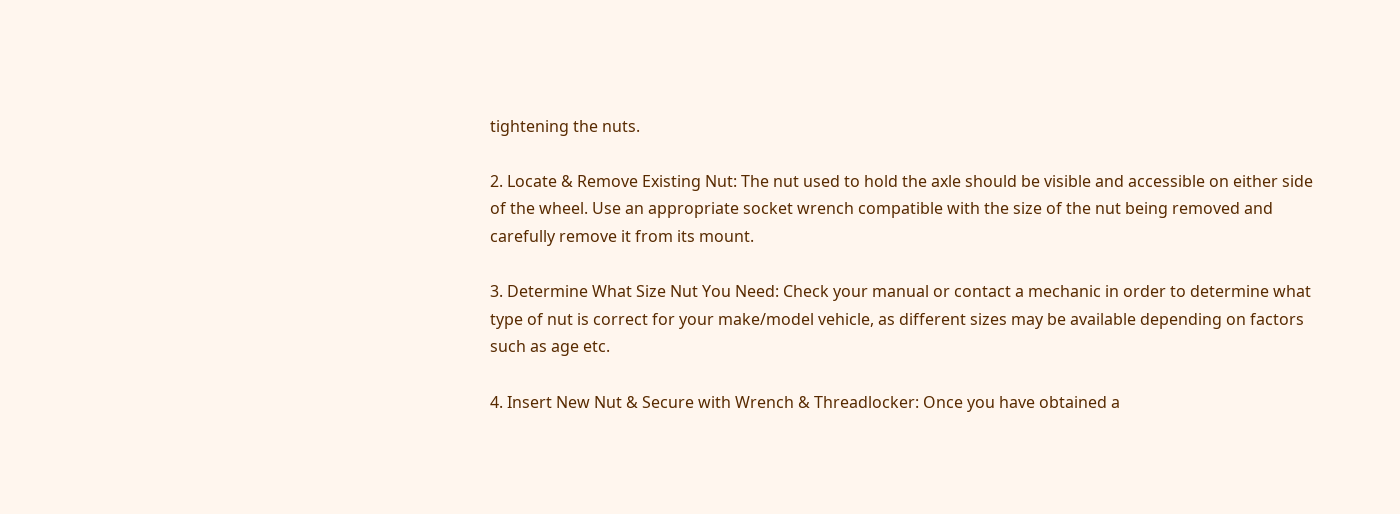tightening the nuts.

2. Locate & Remove Existing Nut: The nut used to hold the axle should be visible and accessible on either side of the wheel. Use an appropriate socket wrench compatible with the size of the nut being removed and carefully remove it from its mount.

3. Determine What Size Nut You Need: Check your manual or contact a mechanic in order to determine what type of nut is correct for your make/model vehicle, as different sizes may be available depending on factors such as age etc.

4. Insert New Nut & Secure with Wrench & Threadlocker: Once you have obtained a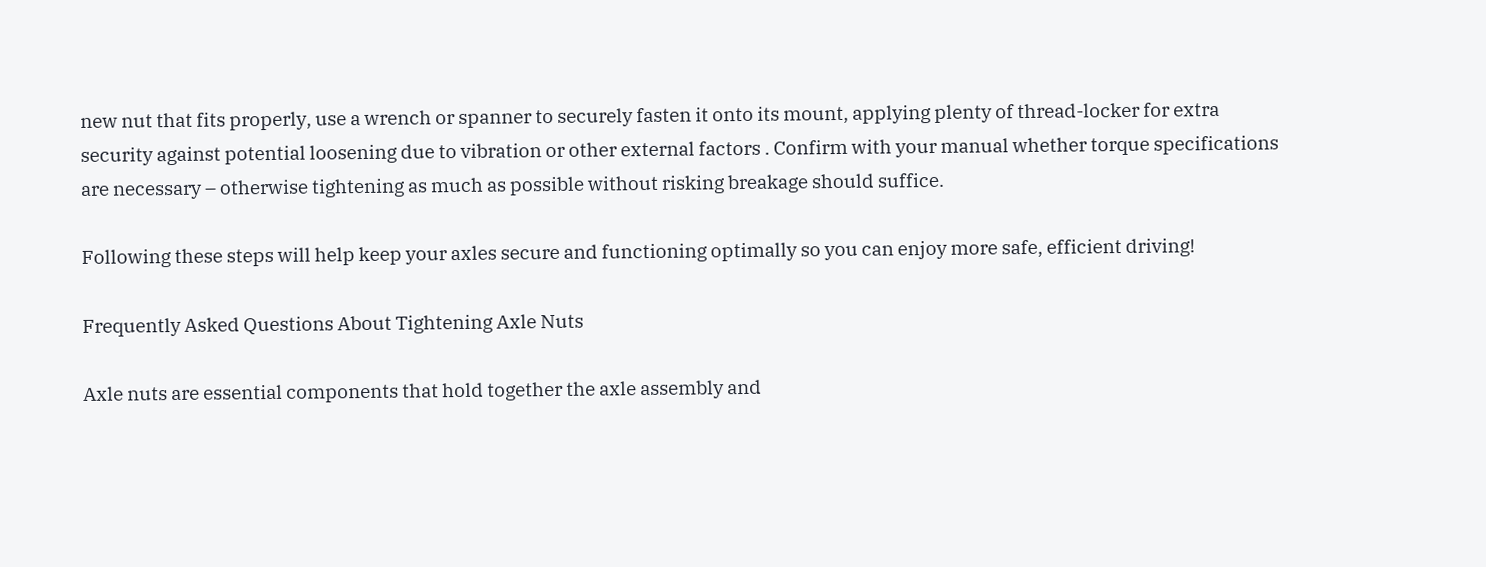new nut that fits properly, use a wrench or spanner to securely fasten it onto its mount, applying plenty of thread-locker for extra security against potential loosening due to vibration or other external factors . Confirm with your manual whether torque specifications are necessary – otherwise tightening as much as possible without risking breakage should suffice.

Following these steps will help keep your axles secure and functioning optimally so you can enjoy more safe, efficient driving!

Frequently Asked Questions About Tightening Axle Nuts

Axle nuts are essential components that hold together the axle assembly and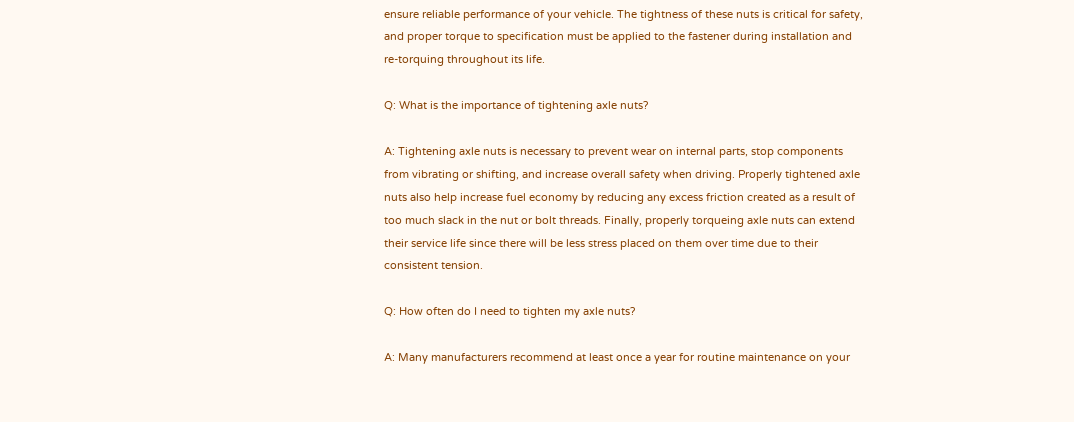ensure reliable performance of your vehicle. The tightness of these nuts is critical for safety, and proper torque to specification must be applied to the fastener during installation and re-torquing throughout its life.

Q: What is the importance of tightening axle nuts?

A: Tightening axle nuts is necessary to prevent wear on internal parts, stop components from vibrating or shifting, and increase overall safety when driving. Properly tightened axle nuts also help increase fuel economy by reducing any excess friction created as a result of too much slack in the nut or bolt threads. Finally, properly torqueing axle nuts can extend their service life since there will be less stress placed on them over time due to their consistent tension.

Q: How often do I need to tighten my axle nuts?

A: Many manufacturers recommend at least once a year for routine maintenance on your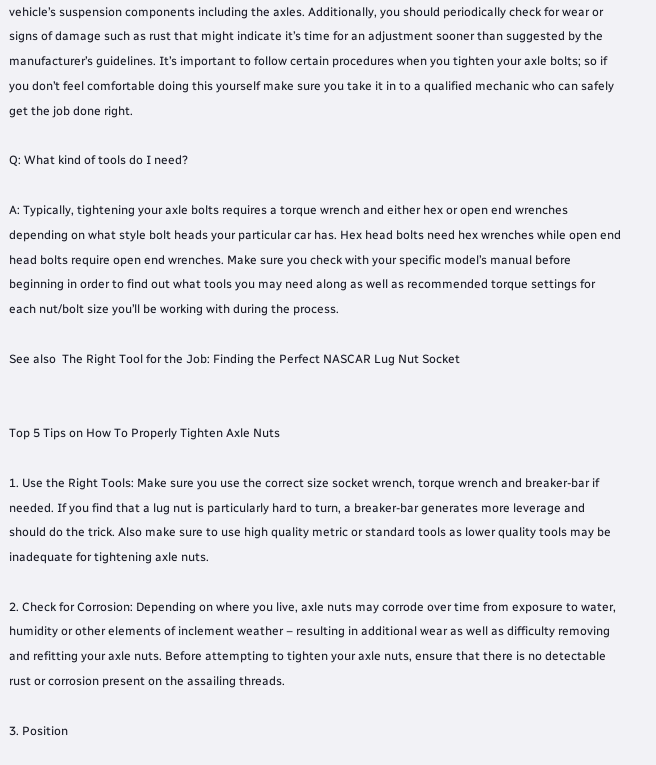vehicle’s suspension components including the axles. Additionally, you should periodically check for wear or signs of damage such as rust that might indicate it’s time for an adjustment sooner than suggested by the manufacturer’s guidelines. It’s important to follow certain procedures when you tighten your axle bolts; so if you don’t feel comfortable doing this yourself make sure you take it in to a qualified mechanic who can safely get the job done right.

Q: What kind of tools do I need?

A: Typically, tightening your axle bolts requires a torque wrench and either hex or open end wrenches depending on what style bolt heads your particular car has. Hex head bolts need hex wrenches while open end head bolts require open end wrenches. Make sure you check with your specific model’s manual before beginning in order to find out what tools you may need along as well as recommended torque settings for each nut/bolt size you’ll be working with during the process.

See also  The Right Tool for the Job: Finding the Perfect NASCAR Lug Nut Socket


Top 5 Tips on How To Properly Tighten Axle Nuts

1. Use the Right Tools: Make sure you use the correct size socket wrench, torque wrench and breaker-bar if needed. If you find that a lug nut is particularly hard to turn, a breaker-bar generates more leverage and should do the trick. Also make sure to use high quality metric or standard tools as lower quality tools may be inadequate for tightening axle nuts.

2. Check for Corrosion: Depending on where you live, axle nuts may corrode over time from exposure to water, humidity or other elements of inclement weather – resulting in additional wear as well as difficulty removing and refitting your axle nuts. Before attempting to tighten your axle nuts, ensure that there is no detectable rust or corrosion present on the assailing threads.

3. Position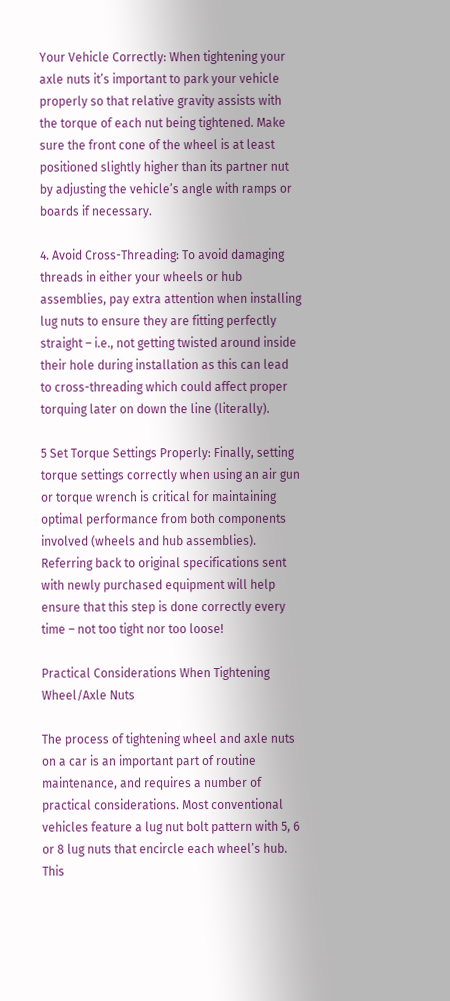Your Vehicle Correctly: When tightening your axle nuts it’s important to park your vehicle properly so that relative gravity assists with the torque of each nut being tightened. Make sure the front cone of the wheel is at least positioned slightly higher than its partner nut by adjusting the vehicle’s angle with ramps or boards if necessary.

4. Avoid Cross-Threading: To avoid damaging threads in either your wheels or hub assemblies, pay extra attention when installing lug nuts to ensure they are fitting perfectly straight – i.e., not getting twisted around inside their hole during installation as this can lead to cross-threading which could affect proper torquing later on down the line (literally).

5 Set Torque Settings Properly: Finally, setting torque settings correctly when using an air gun or torque wrench is critical for maintaining optimal performance from both components involved (wheels and hub assemblies). Referring back to original specifications sent with newly purchased equipment will help ensure that this step is done correctly every time – not too tight nor too loose!

Practical Considerations When Tightening Wheel/Axle Nuts

The process of tightening wheel and axle nuts on a car is an important part of routine maintenance, and requires a number of practical considerations. Most conventional vehicles feature a lug nut bolt pattern with 5, 6 or 8 lug nuts that encircle each wheel’s hub. This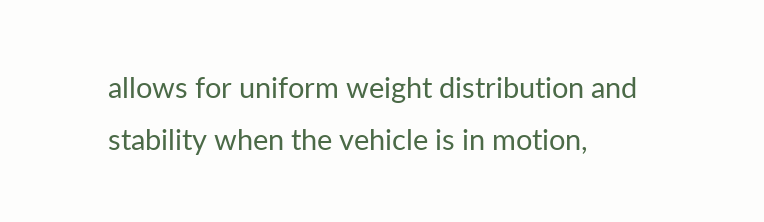allows for uniform weight distribution and stability when the vehicle is in motion,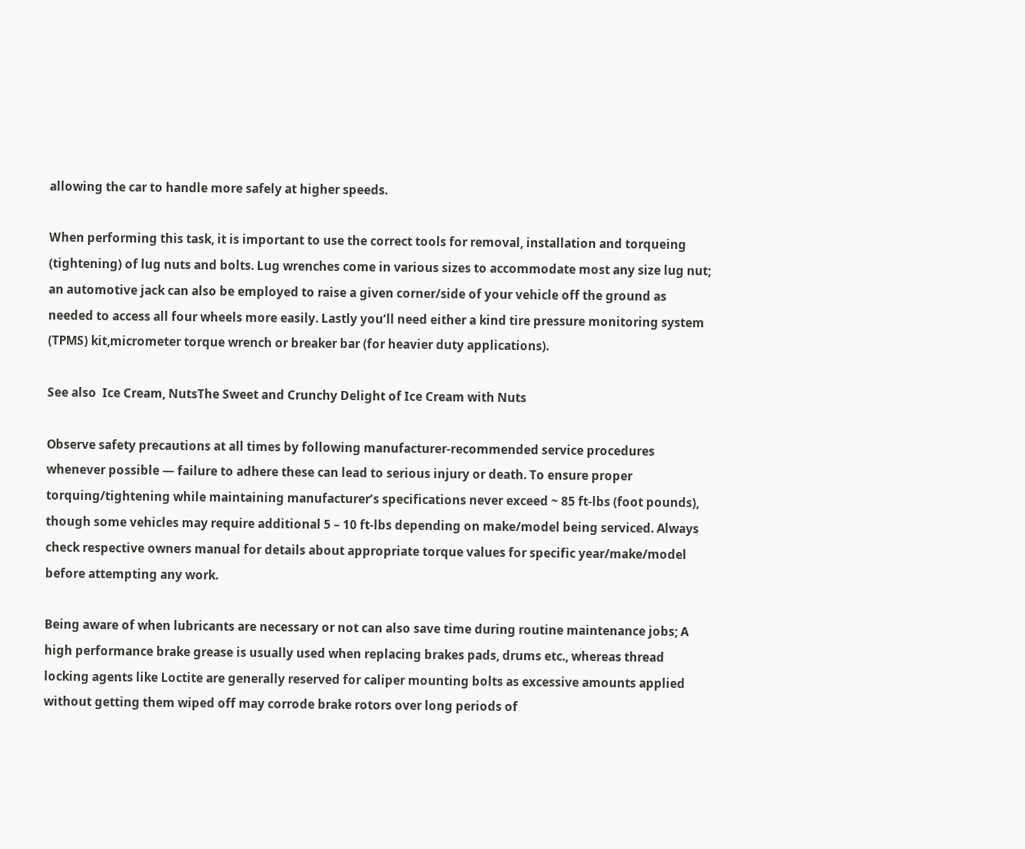allowing the car to handle more safely at higher speeds.

When performing this task, it is important to use the correct tools for removal, installation and torqueing (tightening) of lug nuts and bolts. Lug wrenches come in various sizes to accommodate most any size lug nut; an automotive jack can also be employed to raise a given corner/side of your vehicle off the ground as needed to access all four wheels more easily. Lastly you’ll need either a kind tire pressure monitoring system (TPMS) kit,micrometer torque wrench or breaker bar (for heavier duty applications).

See also  Ice Cream, NutsThe Sweet and Crunchy Delight of Ice Cream with Nuts

Observe safety precautions at all times by following manufacturer-recommended service procedures whenever possible — failure to adhere these can lead to serious injury or death. To ensure proper torquing/tightening while maintaining manufacturer’s specifications never exceed ~ 85 ft-lbs (foot pounds), though some vehicles may require additional 5 – 10 ft-lbs depending on make/model being serviced. Always check respective owners manual for details about appropriate torque values for specific year/make/model before attempting any work.

Being aware of when lubricants are necessary or not can also save time during routine maintenance jobs; A high performance brake grease is usually used when replacing brakes pads, drums etc., whereas thread locking agents like Loctite are generally reserved for caliper mounting bolts as excessive amounts applied without getting them wiped off may corrode brake rotors over long periods of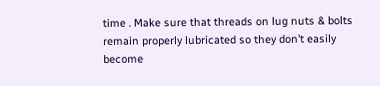time . Make sure that threads on lug nuts & bolts remain properly lubricated so they don’t easily become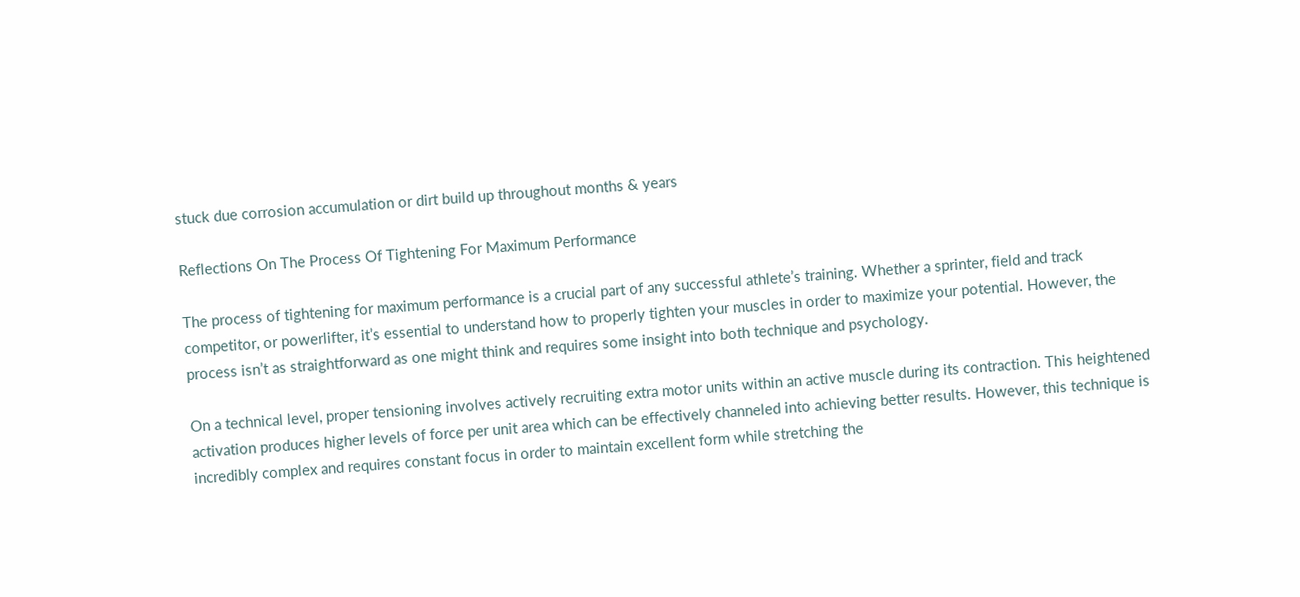stuck due corrosion accumulation or dirt build up throughout months & years

Reflections On The Process Of Tightening For Maximum Performance

The process of tightening for maximum performance is a crucial part of any successful athlete’s training. Whether a sprinter, field and track competitor, or powerlifter, it’s essential to understand how to properly tighten your muscles in order to maximize your potential. However, the process isn’t as straightforward as one might think and requires some insight into both technique and psychology.

On a technical level, proper tensioning involves actively recruiting extra motor units within an active muscle during its contraction. This heightened activation produces higher levels of force per unit area which can be effectively channeled into achieving better results. However, this technique is incredibly complex and requires constant focus in order to maintain excellent form while stretching the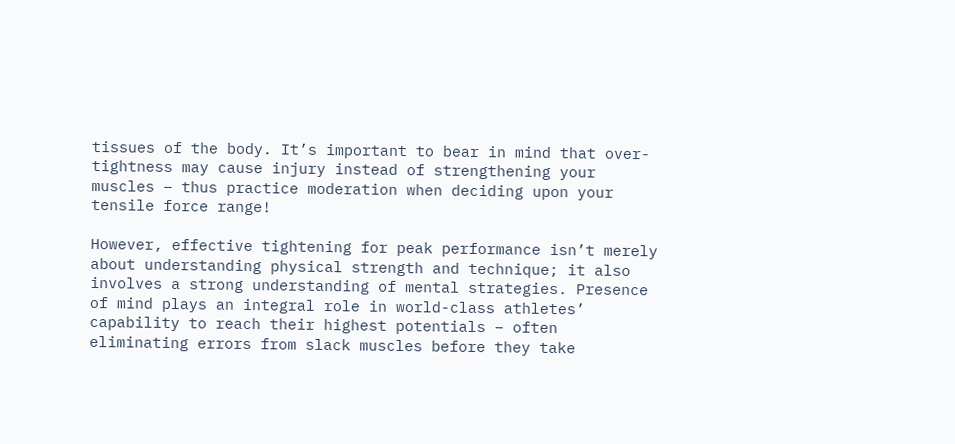tissues of the body. It’s important to bear in mind that over-tightness may cause injury instead of strengthening your muscles – thus practice moderation when deciding upon your tensile force range!

However, effective tightening for peak performance isn’t merely about understanding physical strength and technique; it also involves a strong understanding of mental strategies. Presence of mind plays an integral role in world-class athletes’ capability to reach their highest potentials – often eliminating errors from slack muscles before they take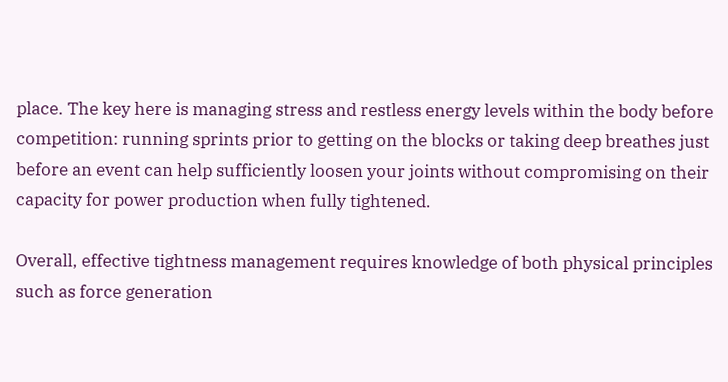place. The key here is managing stress and restless energy levels within the body before competition: running sprints prior to getting on the blocks or taking deep breathes just before an event can help sufficiently loosen your joints without compromising on their capacity for power production when fully tightened.

Overall, effective tightness management requires knowledge of both physical principles such as force generation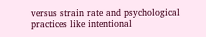versus strain rate and psychological practices like intentional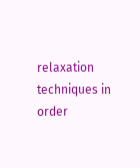relaxation techniques in order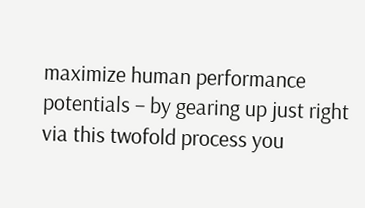maximize human performance potentials – by gearing up just right via this twofold process you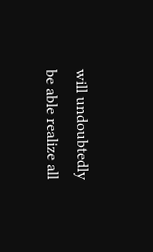will undoubtedly be able realize all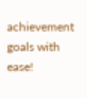achievement goals with ease!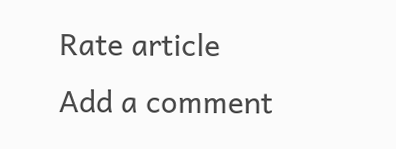Rate article
Add a comment